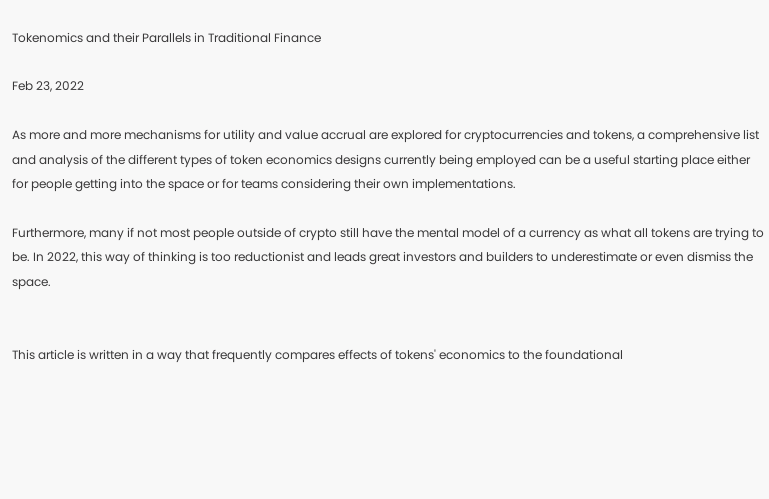Tokenomics and their Parallels in Traditional Finance

Feb 23, 2022

As more and more mechanisms for utility and value accrual are explored for cryptocurrencies and tokens, a comprehensive list and analysis of the different types of token economics designs currently being employed can be a useful starting place either for people getting into the space or for teams considering their own implementations.

Furthermore, many if not most people outside of crypto still have the mental model of a currency as what all tokens are trying to be. In 2022, this way of thinking is too reductionist and leads great investors and builders to underestimate or even dismiss the space.


This article is written in a way that frequently compares effects of tokens' economics to the foundational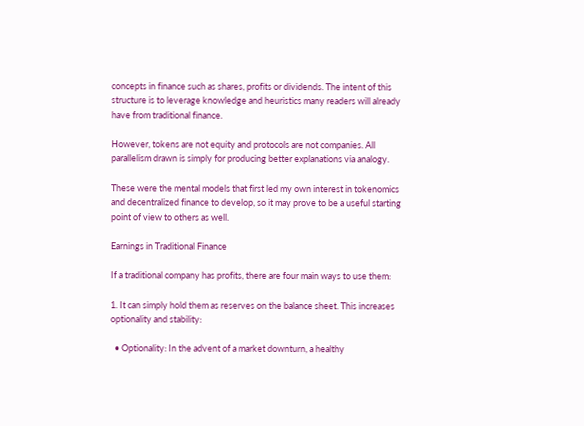concepts in finance such as shares, profits or dividends. The intent of this structure is to leverage knowledge and heuristics many readers will already have from traditional finance.

However, tokens are not equity and protocols are not companies. All parallelism drawn is simply for producing better explanations via analogy.

These were the mental models that first led my own interest in tokenomics and decentralized finance to develop, so it may prove to be a useful starting point of view to others as well.

Earnings in Traditional Finance

If a traditional company has profits, there are four main ways to use them:

1. It can simply hold them as reserves on the balance sheet. This increases optionality and stability:

  • Optionality: In the advent of a market downturn, a healthy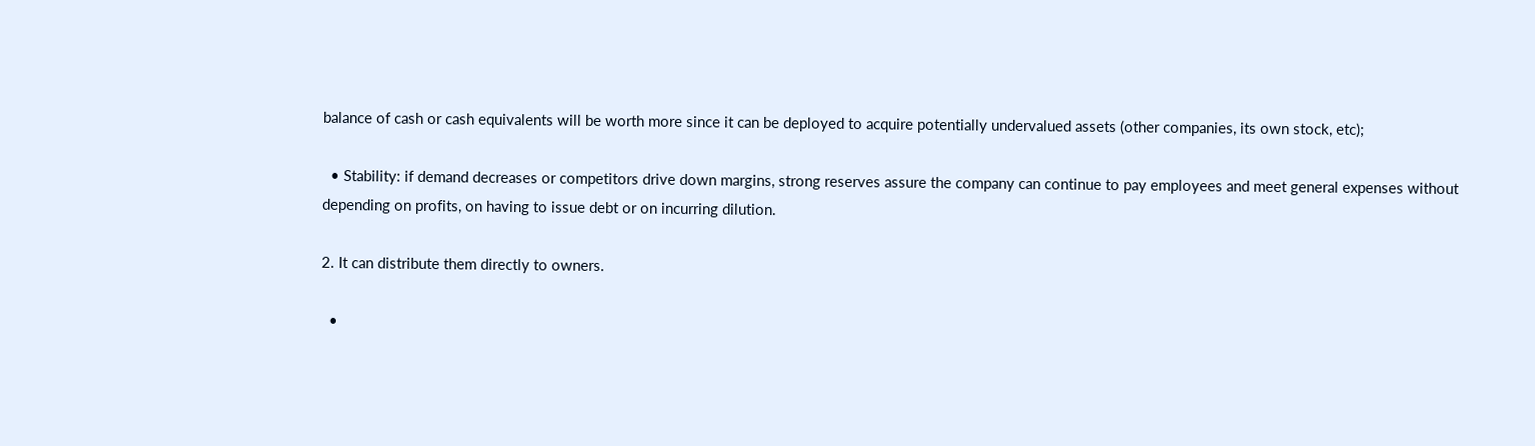balance of cash or cash equivalents will be worth more since it can be deployed to acquire potentially undervalued assets (other companies, its own stock, etc);

  • Stability: if demand decreases or competitors drive down margins, strong reserves assure the company can continue to pay employees and meet general expenses without depending on profits, on having to issue debt or on incurring dilution.

2. It can distribute them directly to owners.

  •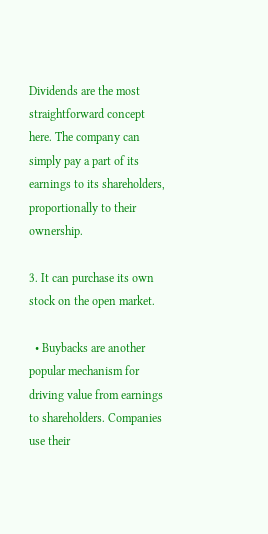Dividends are the most straightforward concept here. The company can simply pay a part of its earnings to its shareholders, proportionally to their ownership.

3. It can purchase its own stock on the open market.

  • Buybacks are another popular mechanism for driving value from earnings to shareholders. Companies use their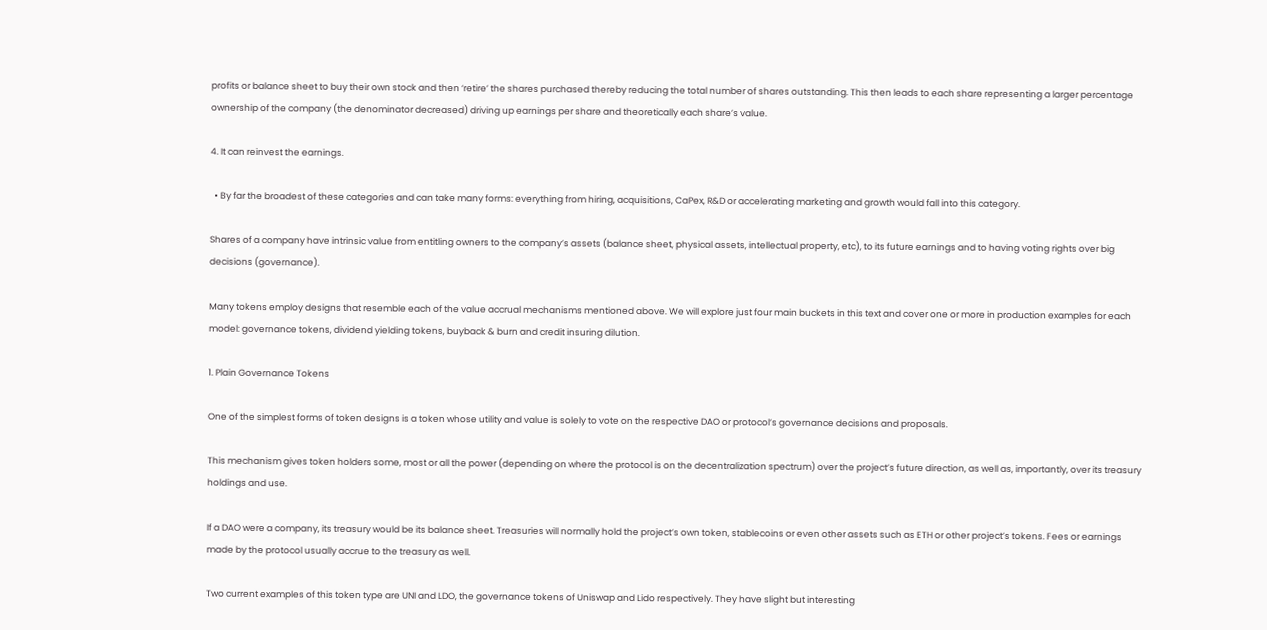profits or balance sheet to buy their own stock and then ‘retire’ the shares purchased thereby reducing the total number of shares outstanding. This then leads to each share representing a larger percentage ownership of the company (the denominator decreased) driving up earnings per share and theoretically each share’s value.

4. It can reinvest the earnings.

  • By far the broadest of these categories and can take many forms: everything from hiring, acquisitions, CaPex, R&D or accelerating marketing and growth would fall into this category.

Shares of a company have intrinsic value from entitling owners to the company’s assets (balance sheet, physical assets, intellectual property, etc), to its future earnings and to having voting rights over big decisions (governance).

Many tokens employ designs that resemble each of the value accrual mechanisms mentioned above. We will explore just four main buckets in this text and cover one or more in production examples for each model: governance tokens, dividend yielding tokens, buyback & burn and credit insuring dilution.

1. Plain Governance Tokens

One of the simplest forms of token designs is a token whose utility and value is solely to vote on the respective DAO or protocol’s governance decisions and proposals.

This mechanism gives token holders some, most or all the power (depending on where the protocol is on the decentralization spectrum) over the project’s future direction, as well as, importantly, over its treasury holdings and use.

If a DAO were a company, its treasury would be its balance sheet. Treasuries will normally hold the project’s own token, stablecoins or even other assets such as ETH or other project’s tokens. Fees or earnings made by the protocol usually accrue to the treasury as well.

Two current examples of this token type are UNI and LDO, the governance tokens of Uniswap and Lido respectively. They have slight but interesting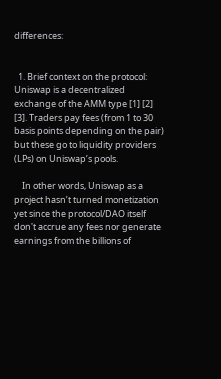differences:


  1. Brief context on the protocol: Uniswap is a decentralized exchange of the AMM type [1] [2] [3]. Traders pay fees (from 1 to 30 basis points depending on the pair) but these go to liquidity providers (LPs) on Uniswap’s pools.

    In other words, Uniswap as a project hasn’t turned monetization yet since the protocol/DAO itself don't accrue any fees nor generate earnings from the billions of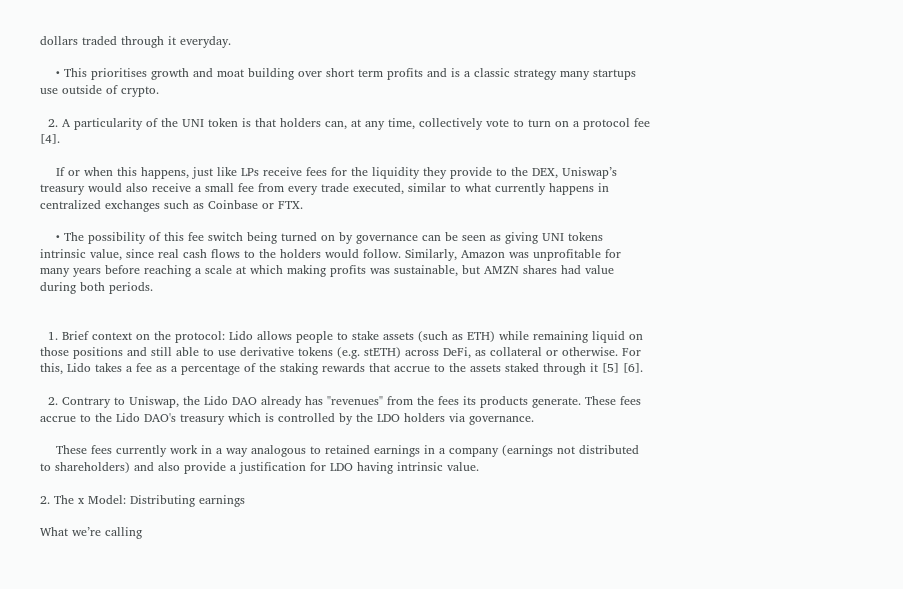dollars traded through it everyday.

    • This prioritises growth and moat building over short term profits and is a classic strategy many startups use outside of crypto.

  2. A particularity of the UNI token is that holders can, at any time, collectively vote to turn on a protocol fee [4].

    If or when this happens, just like LPs receive fees for the liquidity they provide to the DEX, Uniswap’s treasury would also receive a small fee from every trade executed, similar to what currently happens in centralized exchanges such as Coinbase or FTX.

    • The possibility of this fee switch being turned on by governance can be seen as giving UNI tokens intrinsic value, since real cash flows to the holders would follow. Similarly, Amazon was unprofitable for many years before reaching a scale at which making profits was sustainable, but AMZN shares had value during both periods.


  1. Brief context on the protocol: Lido allows people to stake assets (such as ETH) while remaining liquid on those positions and still able to use derivative tokens (e.g. stETH) across DeFi, as collateral or otherwise. For this, Lido takes a fee as a percentage of the staking rewards that accrue to the assets staked through it [5] [6].

  2. Contrary to Uniswap, the Lido DAO already has "revenues" from the fees its products generate. These fees accrue to the Lido DAO's treasury which is controlled by the LDO holders via governance.

    These fees currently work in a way analogous to retained earnings in a company (earnings not distributed to shareholders) and also provide a justification for LDO having intrinsic value.

2. The x Model: Distributing earnings

What we’re calling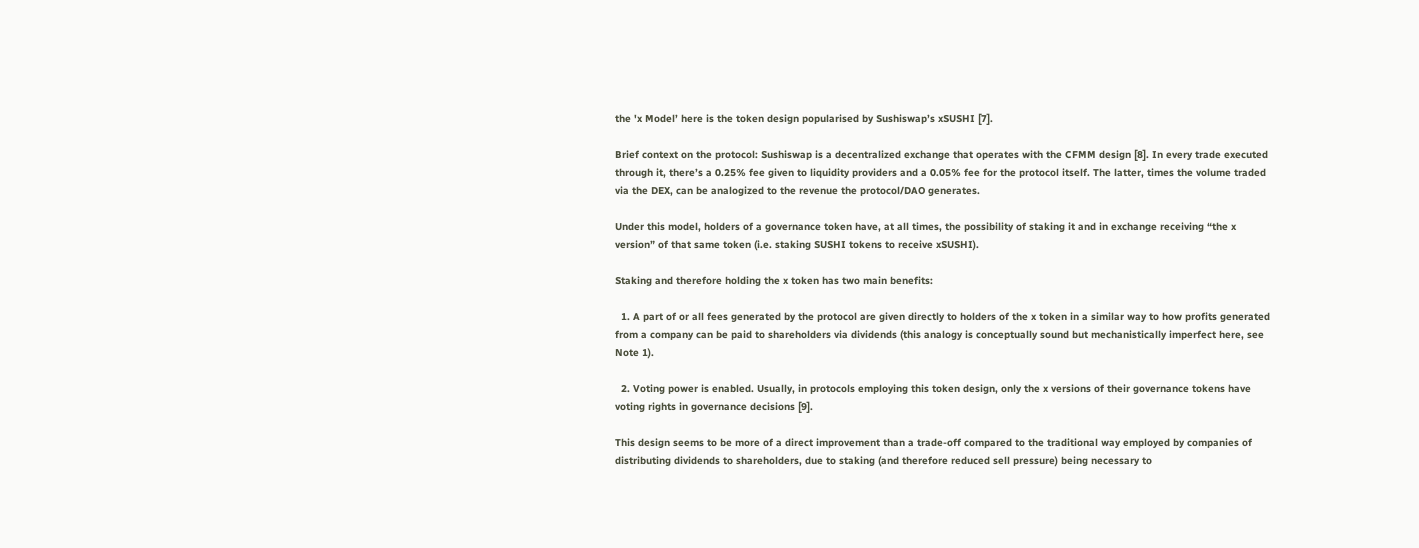the 'x Model’ here is the token design popularised by Sushiswap’s xSUSHI [7].

Brief context on the protocol: Sushiswap is a decentralized exchange that operates with the CFMM design [8]. In every trade executed through it, there’s a 0.25% fee given to liquidity providers and a 0.05% fee for the protocol itself. The latter, times the volume traded via the DEX, can be analogized to the revenue the protocol/DAO generates.

Under this model, holders of a governance token have, at all times, the possibility of staking it and in exchange receiving “the x version” of that same token (i.e. staking SUSHI tokens to receive xSUSHI).

Staking and therefore holding the x token has two main benefits:

  1. A part of or all fees generated by the protocol are given directly to holders of the x token in a similar way to how profits generated from a company can be paid to shareholders via dividends (this analogy is conceptually sound but mechanistically imperfect here, see Note 1).

  2. Voting power is enabled. Usually, in protocols employing this token design, only the x versions of their governance tokens have voting rights in governance decisions [9].

This design seems to be more of a direct improvement than a trade-off compared to the traditional way employed by companies of distributing dividends to shareholders, due to staking (and therefore reduced sell pressure) being necessary to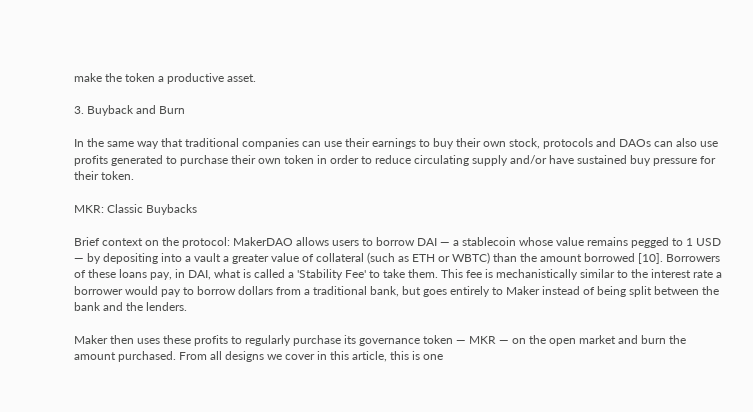make the token a productive asset.

3. Buyback and Burn

In the same way that traditional companies can use their earnings to buy their own stock, protocols and DAOs can also use profits generated to purchase their own token in order to reduce circulating supply and/or have sustained buy pressure for their token.

MKR: Classic Buybacks

Brief context on the protocol: MakerDAO allows users to borrow DAI — a stablecoin whose value remains pegged to 1 USD — by depositing into a vault a greater value of collateral (such as ETH or WBTC) than the amount borrowed [10]. Borrowers of these loans pay, in DAI, what is called a 'Stability Fee' to take them. This fee is mechanistically similar to the interest rate a borrower would pay to borrow dollars from a traditional bank, but goes entirely to Maker instead of being split between the bank and the lenders.

Maker then uses these profits to regularly purchase its governance token — MKR — on the open market and burn the amount purchased. From all designs we cover in this article, this is one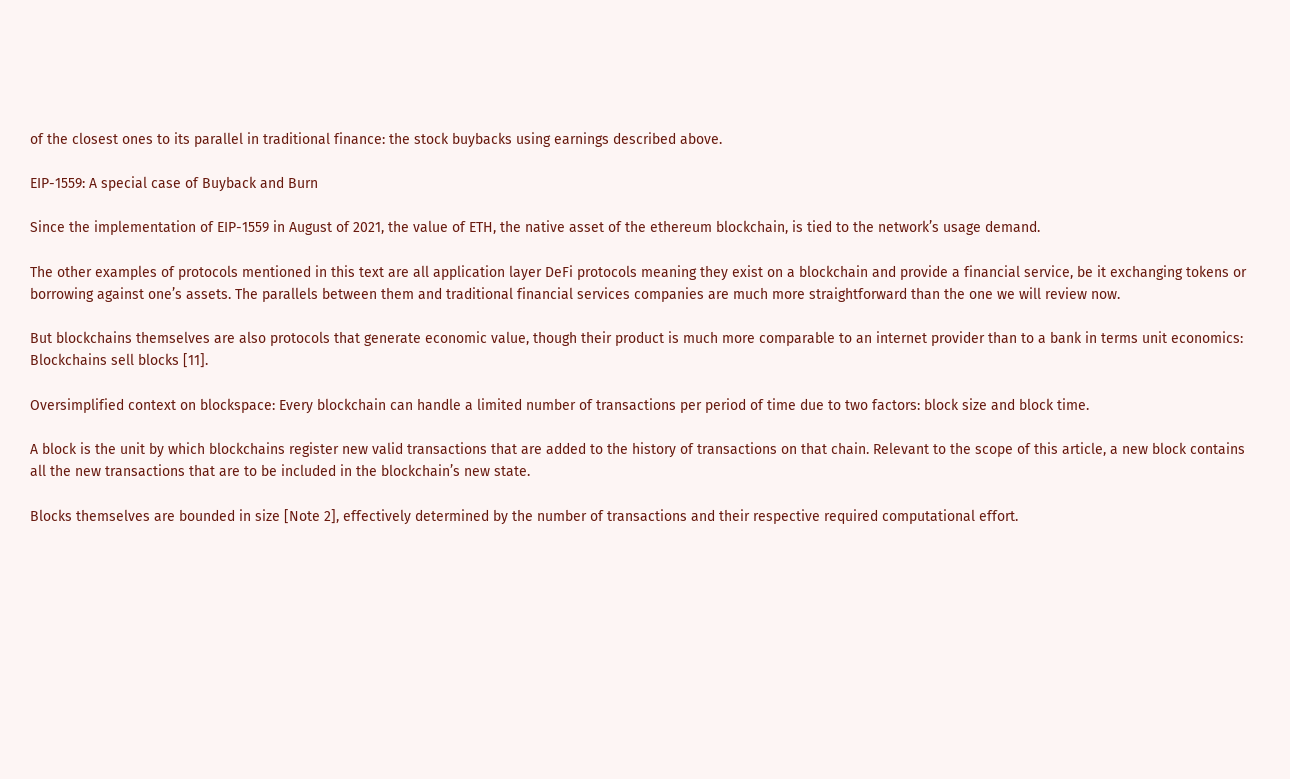of the closest ones to its parallel in traditional finance: the stock buybacks using earnings described above.

EIP-1559: A special case of Buyback and Burn

Since the implementation of EIP-1559 in August of 2021, the value of ETH, the native asset of the ethereum blockchain, is tied to the network’s usage demand.

The other examples of protocols mentioned in this text are all application layer DeFi protocols meaning they exist on a blockchain and provide a financial service, be it exchanging tokens or borrowing against one’s assets. The parallels between them and traditional financial services companies are much more straightforward than the one we will review now.

But blockchains themselves are also protocols that generate economic value, though their product is much more comparable to an internet provider than to a bank in terms unit economics: Blockchains sell blocks [11].

Oversimplified context on blockspace: Every blockchain can handle a limited number of transactions per period of time due to two factors: block size and block time.

A block is the unit by which blockchains register new valid transactions that are added to the history of transactions on that chain. Relevant to the scope of this article, a new block contains all the new transactions that are to be included in the blockchain’s new state.

Blocks themselves are bounded in size [Note 2], effectively determined by the number of transactions and their respective required computational effort.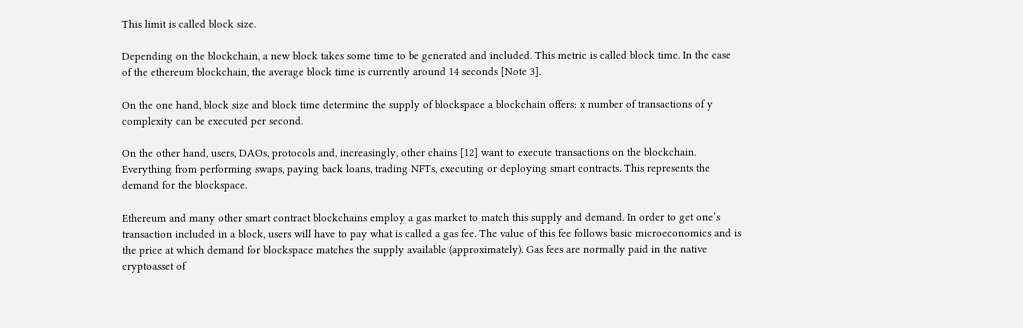This limit is called block size.

Depending on the blockchain, a new block takes some time to be generated and included. This metric is called block time. In the case of the ethereum blockchain, the average block time is currently around 14 seconds [Note 3].

On the one hand, block size and block time determine the supply of blockspace a blockchain offers: x number of transactions of y complexity can be executed per second.

On the other hand, users, DAOs, protocols and, increasingly, other chains [12] want to execute transactions on the blockchain. Everything from performing swaps, paying back loans, trading NFTs, executing or deploying smart contracts. This represents the demand for the blockspace.

Ethereum and many other smart contract blockchains employ a gas market to match this supply and demand. In order to get one’s transaction included in a block, users will have to pay what is called a gas fee. The value of this fee follows basic microeconomics and is the price at which demand for blockspace matches the supply available (approximately). Gas fees are normally paid in the native cryptoasset of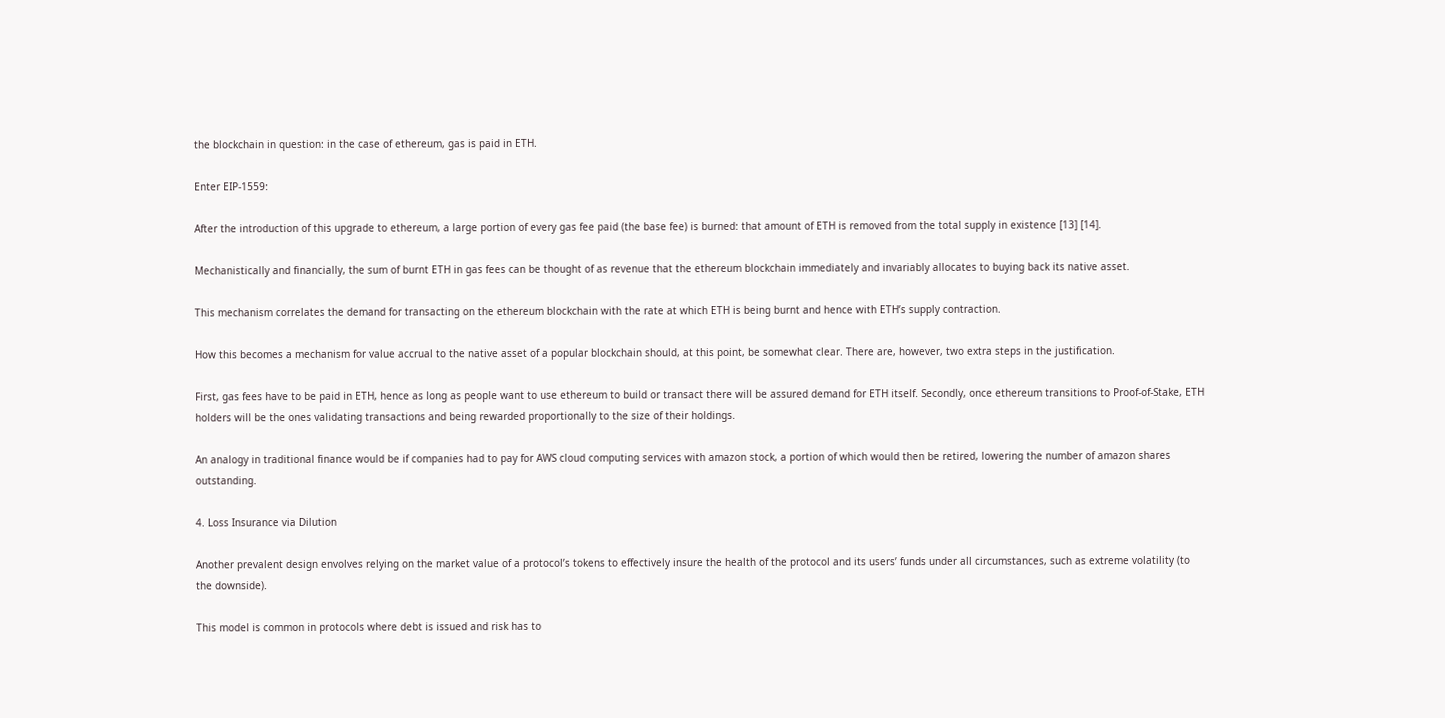the blockchain in question: in the case of ethereum, gas is paid in ETH.

Enter EIP-1559:

After the introduction of this upgrade to ethereum, a large portion of every gas fee paid (the base fee) is burned: that amount of ETH is removed from the total supply in existence [13] [14].

Mechanistically and financially, the sum of burnt ETH in gas fees can be thought of as revenue that the ethereum blockchain immediately and invariably allocates to buying back its native asset.

This mechanism correlates the demand for transacting on the ethereum blockchain with the rate at which ETH is being burnt and hence with ETH’s supply contraction.

How this becomes a mechanism for value accrual to the native asset of a popular blockchain should, at this point, be somewhat clear. There are, however, two extra steps in the justification.

First, gas fees have to be paid in ETH, hence as long as people want to use ethereum to build or transact there will be assured demand for ETH itself. Secondly, once ethereum transitions to Proof-of-Stake, ETH holders will be the ones validating transactions and being rewarded proportionally to the size of their holdings.

An analogy in traditional finance would be if companies had to pay for AWS cloud computing services with amazon stock, a portion of which would then be retired, lowering the number of amazon shares outstanding.

4. Loss Insurance via Dilution

Another prevalent design envolves relying on the market value of a protocol’s tokens to effectively insure the health of the protocol and its users’ funds under all circumstances, such as extreme volatility (to the downside).

This model is common in protocols where debt is issued and risk has to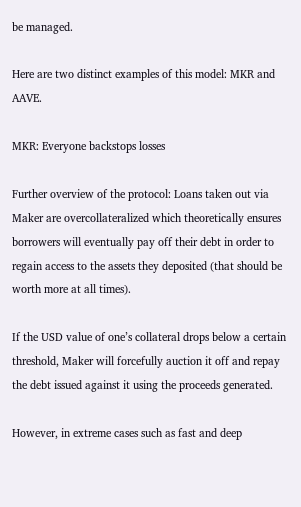be managed.

Here are two distinct examples of this model: MKR and AAVE.

MKR: Everyone backstops losses

Further overview of the protocol: Loans taken out via Maker are overcollateralized which theoretically ensures borrowers will eventually pay off their debt in order to regain access to the assets they deposited (that should be worth more at all times).

If the USD value of one’s collateral drops below a certain threshold, Maker will forcefully auction it off and repay the debt issued against it using the proceeds generated.

However, in extreme cases such as fast and deep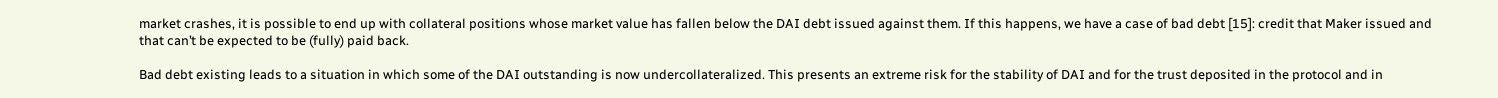market crashes, it is possible to end up with collateral positions whose market value has fallen below the DAI debt issued against them. If this happens, we have a case of bad debt [15]: credit that Maker issued and that can’t be expected to be (fully) paid back.

Bad debt existing leads to a situation in which some of the DAI outstanding is now undercollateralized. This presents an extreme risk for the stability of DAI and for the trust deposited in the protocol and in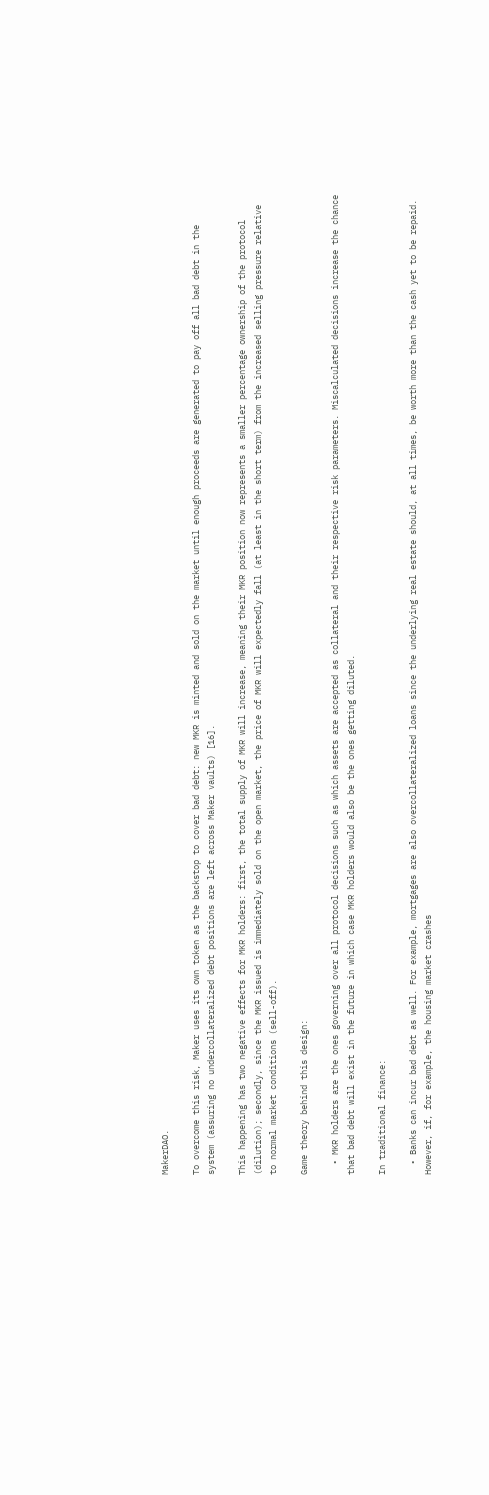MakerDAO.

To overcome this risk, Maker uses its own token as the backstop to cover bad debt: new MKR is minted and sold on the market until enough proceeds are generated to pay off all bad debt in the system (assuring no undercollateralized debt positions are left across Maker vaults) [16].

This happening has two negative effects for MKR holders: first, the total supply of MKR will increase, meaning their MKR position now represents a smaller percentage ownership of the protocol (dilution); secondly, since the MKR issued is immediately sold on the open market, the price of MKR will expectedly fall (at least in the short term) from the increased selling pressure relative to normal market conditions (sell-off).

Game theory behind this design:

  • MKR holders are the ones governing over all protocol decisions such as which assets are accepted as collateral and their respective risk parameters. Miscalculated decisions increase the chance that bad debt will exist in the future in which case MKR holders would also be the ones getting diluted.

In traditional finance:

  • Banks can incur bad debt as well. For example, mortgages are also overcollateralized loans since the underlying real estate should, at all times, be worth more than the cash yet to be repaid. However, if, for example, the housing market crashes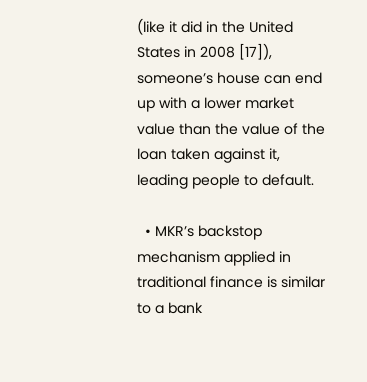(like it did in the United States in 2008 [17]), someone’s house can end up with a lower market value than the value of the loan taken against it, leading people to default.

  • MKR’s backstop mechanism applied in traditional finance is similar to a bank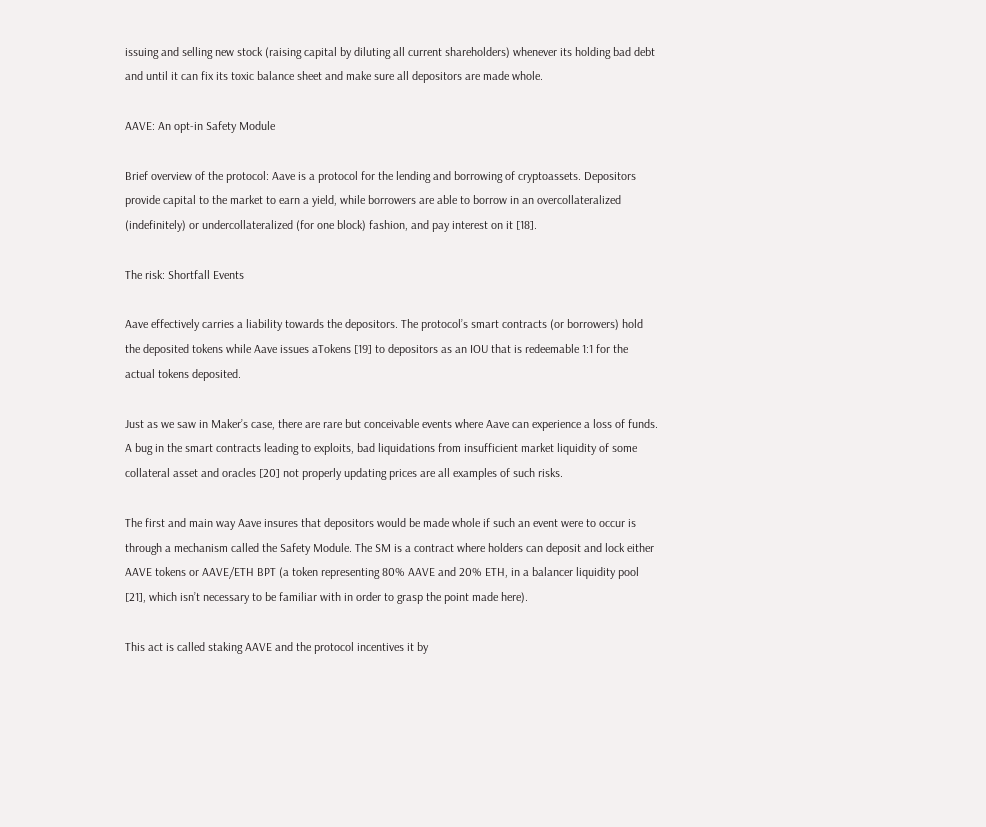issuing and selling new stock (raising capital by diluting all current shareholders) whenever its holding bad debt and until it can fix its toxic balance sheet and make sure all depositors are made whole.

AAVE: An opt-in Safety Module

Brief overview of the protocol: Aave is a protocol for the lending and borrowing of cryptoassets. Depositors provide capital to the market to earn a yield, while borrowers are able to borrow in an overcollateralized (indefinitely) or undercollateralized (for one block) fashion, and pay interest on it [18].

The risk: Shortfall Events

Aave effectively carries a liability towards the depositors. The protocol’s smart contracts (or borrowers) hold the deposited tokens while Aave issues aTokens [19] to depositors as an IOU that is redeemable 1:1 for the actual tokens deposited.

Just as we saw in Maker’s case, there are rare but conceivable events where Aave can experience a loss of funds. A bug in the smart contracts leading to exploits, bad liquidations from insufficient market liquidity of some collateral asset and oracles [20] not properly updating prices are all examples of such risks.

The first and main way Aave insures that depositors would be made whole if such an event were to occur is through a mechanism called the Safety Module. The SM is a contract where holders can deposit and lock either AAVE tokens or AAVE/ETH BPT (a token representing 80% AAVE and 20% ETH, in a balancer liquidity pool [21], which isn’t necessary to be familiar with in order to grasp the point made here).

This act is called staking AAVE and the protocol incentives it by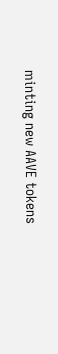minting new AAVE tokens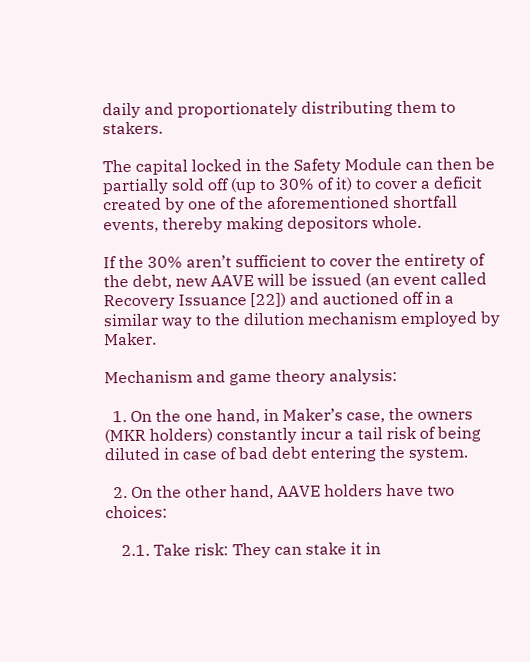daily and proportionately distributing them to stakers.

The capital locked in the Safety Module can then be partially sold off (up to 30% of it) to cover a deficit created by one of the aforementioned shortfall events, thereby making depositors whole.

If the 30% aren’t sufficient to cover the entirety of the debt, new AAVE will be issued (an event called Recovery Issuance [22]) and auctioned off in a similar way to the dilution mechanism employed by Maker.

Mechanism and game theory analysis:

  1. On the one hand, in Maker’s case, the owners (MKR holders) constantly incur a tail risk of being diluted in case of bad debt entering the system.

  2. On the other hand, AAVE holders have two choices:

    2.1. Take risk: They can stake it in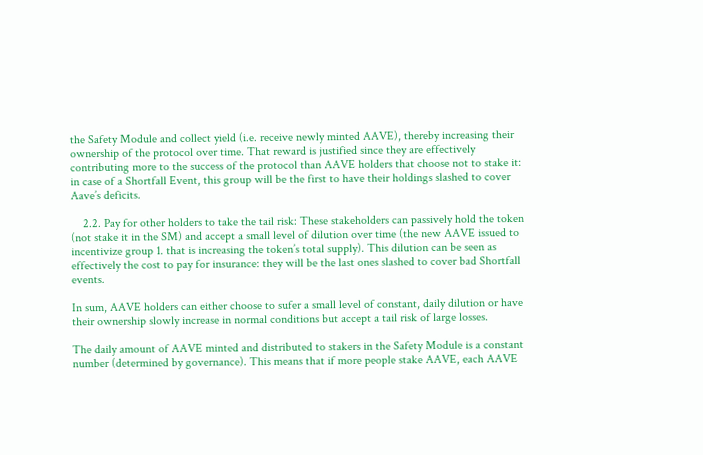the Safety Module and collect yield (i.e. receive newly minted AAVE), thereby increasing their ownership of the protocol over time. That reward is justified since they are effectively contributing more to the success of the protocol than AAVE holders that choose not to stake it: in case of a Shortfall Event, this group will be the first to have their holdings slashed to cover Aave’s deficits.

    2.2. Pay for other holders to take the tail risk: These stakeholders can passively hold the token (not stake it in the SM) and accept a small level of dilution over time (the new AAVE issued to incentivize group 1. that is increasing the token’s total supply). This dilution can be seen as effectively the cost to pay for insurance: they will be the last ones slashed to cover bad Shortfall events.

In sum, AAVE holders can either choose to sufer a small level of constant, daily dilution or have their ownership slowly increase in normal conditions but accept a tail risk of large losses.

The daily amount of AAVE minted and distributed to stakers in the Safety Module is a constant number (determined by governance). This means that if more people stake AAVE, each AAVE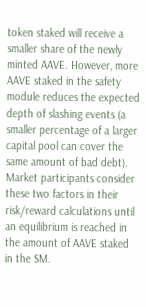token staked will receive a smaller share of the newly minted AAVE. However, more AAVE staked in the safety module reduces the expected depth of slashing events (a smaller percentage of a larger capital pool can cover the same amount of bad debt). Market participants consider these two factors in their risk/reward calculations until an equilibrium is reached in the amount of AAVE staked in the SM.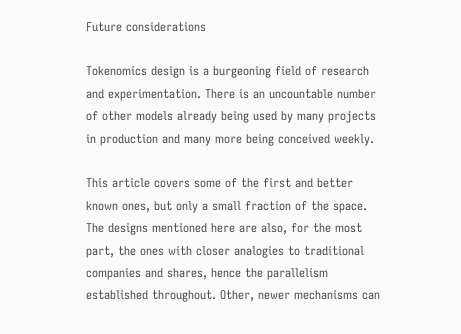Future considerations

Tokenomics design is a burgeoning field of research and experimentation. There is an uncountable number of other models already being used by many projects in production and many more being conceived weekly.

This article covers some of the first and better known ones, but only a small fraction of the space. The designs mentioned here are also, for the most part, the ones with closer analogies to traditional companies and shares, hence the parallelism established throughout. Other, newer mechanisms can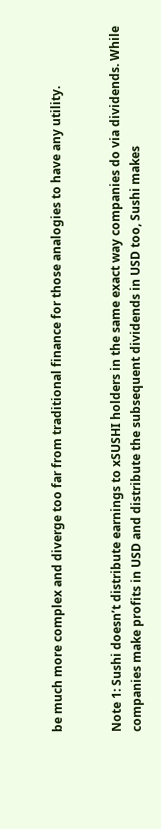be much more complex and diverge too far from traditional finance for those analogies to have any utility.


Note 1: Sushi doesn’t distribute earnings to xSUSHI holders in the same exact way companies do via dividends. While companies make profits in USD and distribute the subsequent dividends in USD too, Sushi makes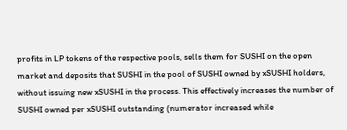profits in LP tokens of the respective pools, sells them for SUSHI on the open market and deposits that SUSHI in the pool of SUSHI owned by xSUSHI holders, without issuing new xSUSHI in the process. This effectively increases the number of SUSHI owned per xSUSHI outstanding (numerator increased while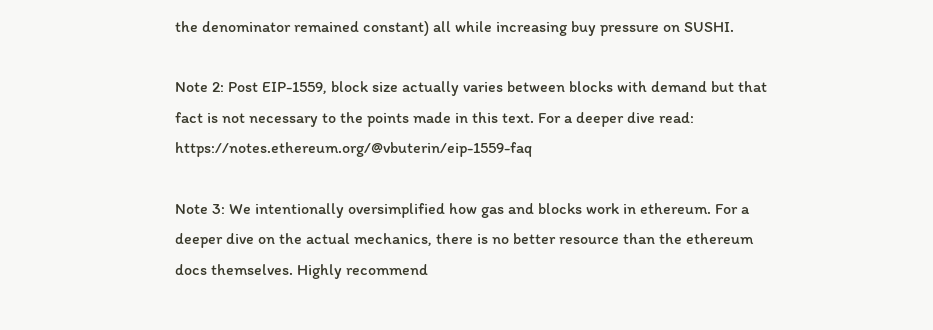the denominator remained constant) all while increasing buy pressure on SUSHI.

Note 2: Post EIP-1559, block size actually varies between blocks with demand but that fact is not necessary to the points made in this text. For a deeper dive read: https://notes.ethereum.org/@vbuterin/eip-1559-faq

Note 3: We intentionally oversimplified how gas and blocks work in ethereum. For a deeper dive on the actual mechanics, there is no better resource than the ethereum docs themselves. Highly recommend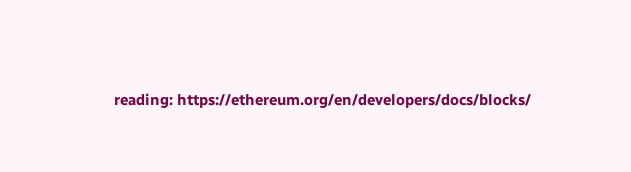reading: https://ethereum.org/en/developers/docs/blocks/